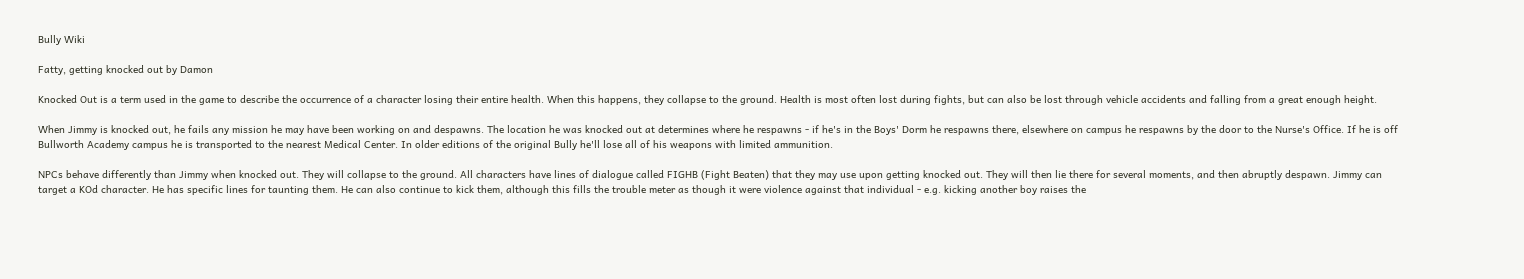Bully Wiki

Fatty, getting knocked out by Damon

Knocked Out is a term used in the game to describe the occurrence of a character losing their entire health. When this happens, they collapse to the ground. Health is most often lost during fights, but can also be lost through vehicle accidents and falling from a great enough height.

When Jimmy is knocked out, he fails any mission he may have been working on and despawns. The location he was knocked out at determines where he respawns - if he's in the Boys' Dorm he respawns there, elsewhere on campus he respawns by the door to the Nurse's Office. If he is off Bullworth Academy campus he is transported to the nearest Medical Center. In older editions of the original Bully he'll lose all of his weapons with limited ammunition.

NPCs behave differently than Jimmy when knocked out. They will collapse to the ground. All characters have lines of dialogue called FIGHB (Fight Beaten) that they may use upon getting knocked out. They will then lie there for several moments, and then abruptly despawn. Jimmy can target a KOd character. He has specific lines for taunting them. He can also continue to kick them, although this fills the trouble meter as though it were violence against that individual - e.g. kicking another boy raises the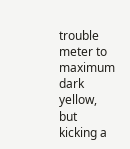trouble meter to maximum dark yellow, but kicking a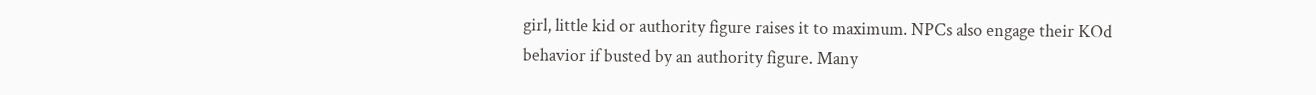girl, little kid or authority figure raises it to maximum. NPCs also engage their KOd behavior if busted by an authority figure. Many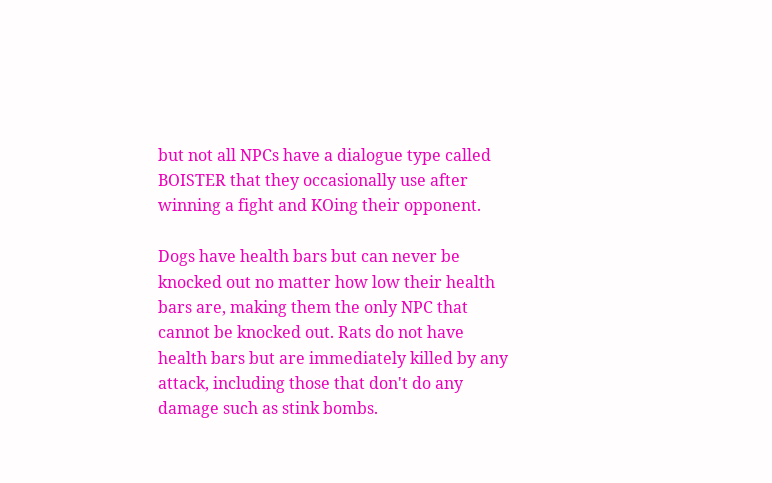but not all NPCs have a dialogue type called BOISTER that they occasionally use after winning a fight and KOing their opponent.

Dogs have health bars but can never be knocked out no matter how low their health bars are, making them the only NPC that cannot be knocked out. Rats do not have health bars but are immediately killed by any attack, including those that don't do any damage such as stink bombs.